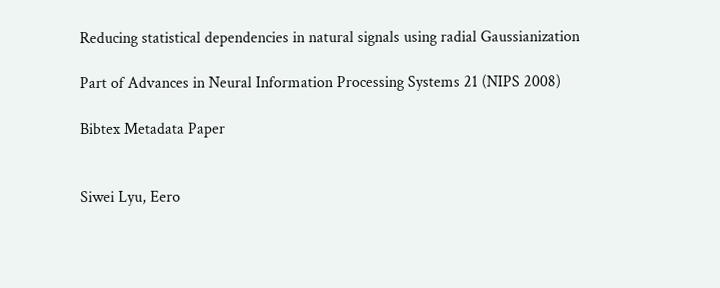Reducing statistical dependencies in natural signals using radial Gaussianization

Part of Advances in Neural Information Processing Systems 21 (NIPS 2008)

Bibtex Metadata Paper


Siwei Lyu, Eero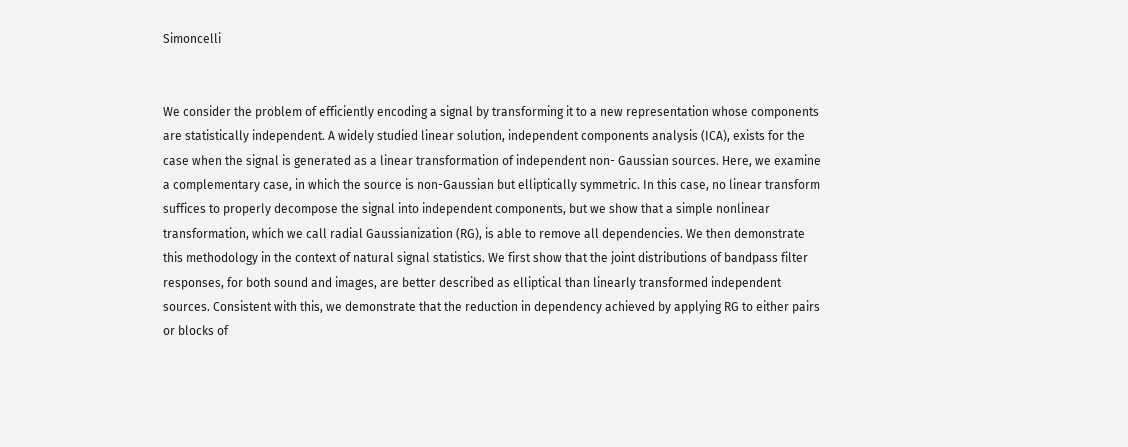Simoncelli


We consider the problem of efficiently encoding a signal by transforming it to a new representation whose components are statistically independent. A widely studied linear solution, independent components analysis (ICA), exists for the case when the signal is generated as a linear transformation of independent non- Gaussian sources. Here, we examine a complementary case, in which the source is non-Gaussian but elliptically symmetric. In this case, no linear transform suffices to properly decompose the signal into independent components, but we show that a simple nonlinear transformation, which we call radial Gaussianization (RG), is able to remove all dependencies. We then demonstrate this methodology in the context of natural signal statistics. We first show that the joint distributions of bandpass filter responses, for both sound and images, are better described as elliptical than linearly transformed independent sources. Consistent with this, we demonstrate that the reduction in dependency achieved by applying RG to either pairs or blocks of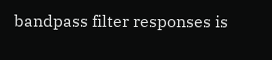bandpass filter responses is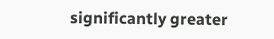significantly greater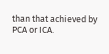than that achieved by PCA or ICA.